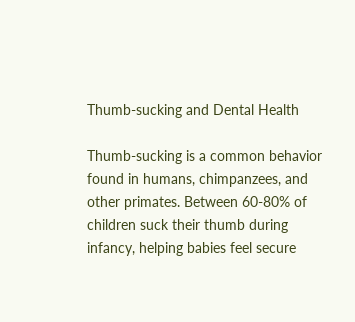Thumb-sucking and Dental Health

Thumb-sucking is a common behavior found in humans, chimpanzees, and other primates. Between 60-80% of children suck their thumb during infancy, helping babies feel secure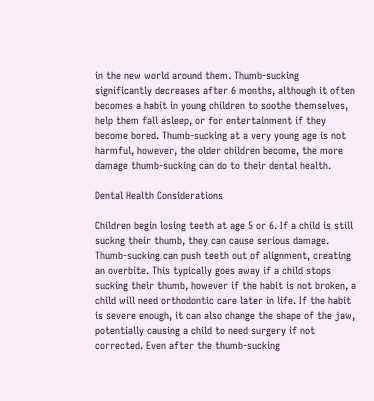in the new world around them. Thumb-sucking significantly decreases after 6 months, although it often becomes a habit in young children to soothe themselves, help them fall asleep, or for entertainment if they become bored. Thumb-sucking at a very young age is not harmful, however, the older children become, the more damage thumb-sucking can do to their dental health.

Dental Health Considerations

Children begin losing teeth at age 5 or 6. If a child is still suckng their thumb, they can cause serious damage. Thumb-sucking can push teeth out of alignment, creating an overbite. This typically goes away if a child stops sucking their thumb, however if the habit is not broken, a child will need orthodontic care later in life. If the habit is severe enough, it can also change the shape of the jaw, potentially causing a child to need surgery if not corrected. Even after the thumb-sucking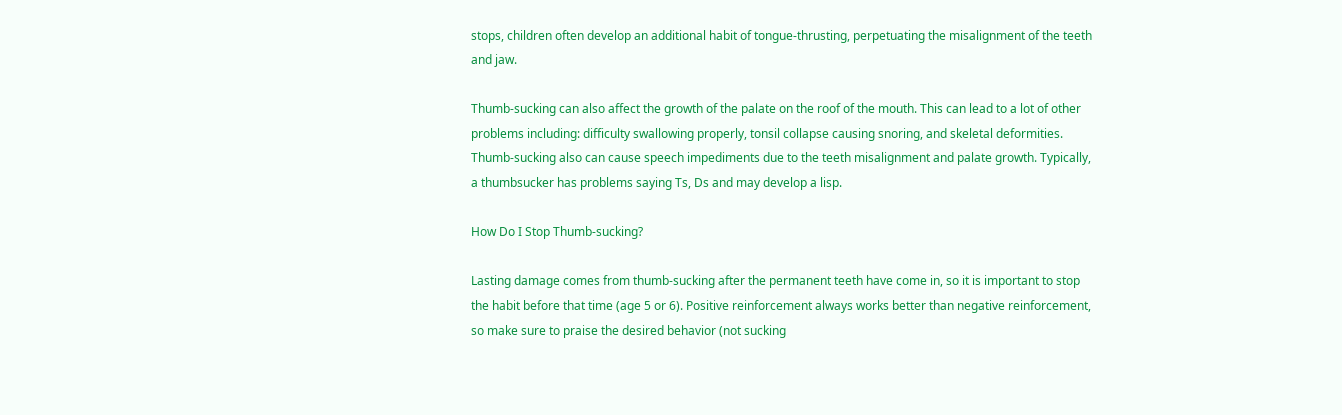stops, children often develop an additional habit of tongue-thrusting, perpetuating the misalignment of the teeth and jaw.

Thumb-sucking can also affect the growth of the palate on the roof of the mouth. This can lead to a lot of other problems including: difficulty swallowing properly, tonsil collapse causing snoring, and skeletal deformities. Thumb-sucking also can cause speech impediments due to the teeth misalignment and palate growth. Typically, a thumbsucker has problems saying Ts, Ds and may develop a lisp.

How Do I Stop Thumb-sucking?

Lasting damage comes from thumb-sucking after the permanent teeth have come in, so it is important to stop the habit before that time (age 5 or 6). Positive reinforcement always works better than negative reinforcement, so make sure to praise the desired behavior (not sucking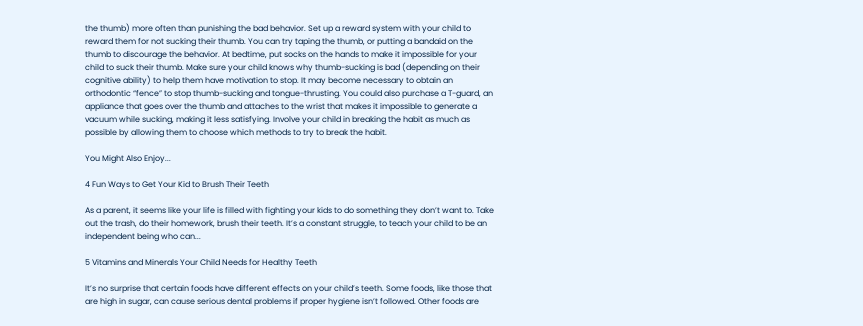the thumb) more often than punishing the bad behavior. Set up a reward system with your child to reward them for not sucking their thumb. You can try taping the thumb, or putting a bandaid on the thumb to discourage the behavior. At bedtime, put socks on the hands to make it impossible for your child to suck their thumb. Make sure your child knows why thumb-sucking is bad (depending on their cognitive ability) to help them have motivation to stop. It may become necessary to obtain an orthodontic “fence” to stop thumb-sucking and tongue-thrusting. You could also purchase a T-guard, an appliance that goes over the thumb and attaches to the wrist that makes it impossible to generate a vacuum while sucking, making it less satisfying. Involve your child in breaking the habit as much as possible by allowing them to choose which methods to try to break the habit.

You Might Also Enjoy...

4 Fun Ways to Get Your Kid to Brush Their Teeth

As a parent, it seems like your life is filled with fighting your kids to do something they don’t want to. Take out the trash, do their homework, brush their teeth. It’s a constant struggle, to teach your child to be an independent being who can...

5 Vitamins and Minerals Your Child Needs for Healthy Teeth

It’s no surprise that certain foods have different effects on your child’s teeth. Some foods, like those that are high in sugar, can cause serious dental problems if proper hygiene isn’t followed. Other foods are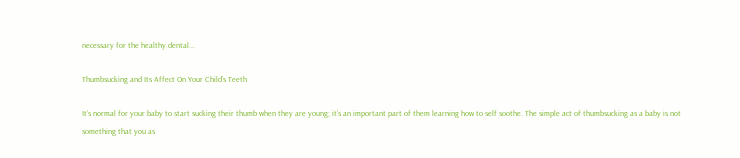necessary for the healthy dental...

Thumbsucking and Its Affect On Your Child’s Teeth

It’s normal for your baby to start sucking their thumb when they are young; it’s an important part of them learning how to self soothe. The simple act of thumbsucking as a baby is not something that you as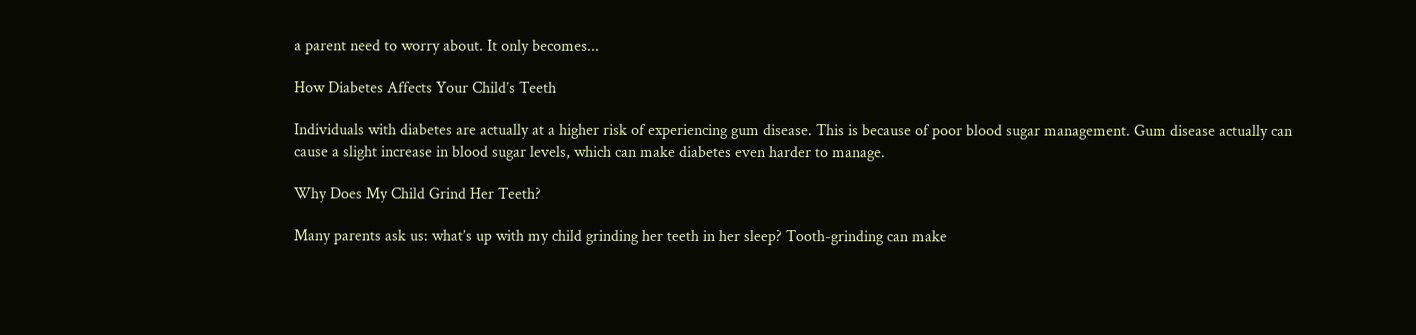a parent need to worry about. It only becomes...

How Diabetes Affects Your Child’s Teeth

Individuals with diabetes are actually at a higher risk of experiencing gum disease. This is because of poor blood sugar management. Gum disease actually can cause a slight increase in blood sugar levels, which can make diabetes even harder to manage.

Why Does My Child Grind Her Teeth?

Many parents ask us: what’s up with my child grinding her teeth in her sleep? Tooth-grinding can make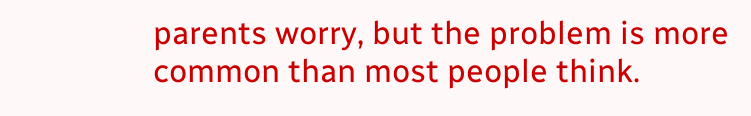parents worry, but the problem is more common than most people think.